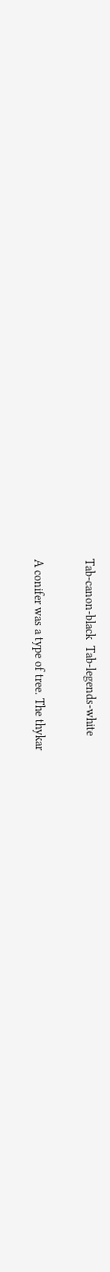Tab-canon-black  Tab-legends-white

A conifer was a type of tree. The thykar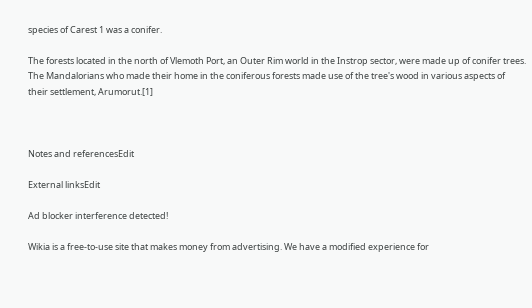species of Carest 1 was a conifer.

The forests located in the north of Vlemoth Port, an Outer Rim world in the Instrop sector, were made up of conifer trees. The Mandalorians who made their home in the coniferous forests made use of the tree's wood in various aspects of their settlement, Arumorut.[1]



Notes and referencesEdit

External linksEdit

Ad blocker interference detected!

Wikia is a free-to-use site that makes money from advertising. We have a modified experience for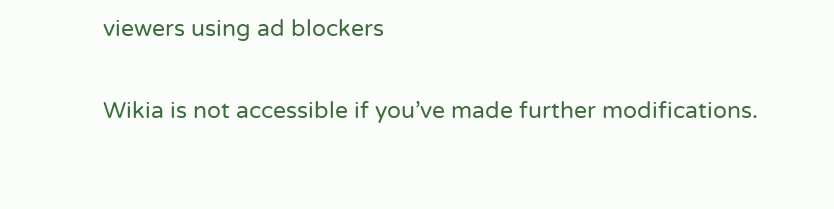viewers using ad blockers

Wikia is not accessible if you’ve made further modifications.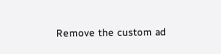Remove the custom ad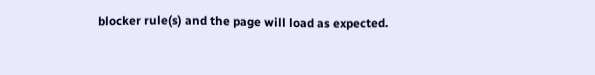blocker rule(s) and the page will load as expected.